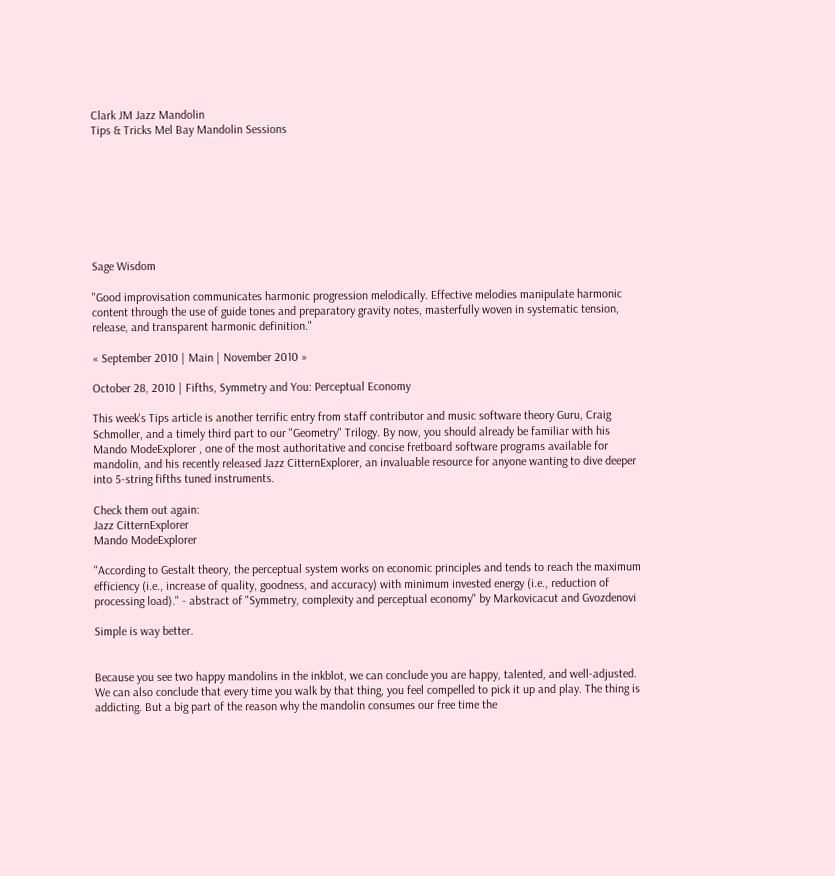Clark JM Jazz Mandolin
Tips & Tricks Mel Bay Mandolin Sessions








Sage Wisdom

"Good improvisation communicates harmonic progression melodically. Effective melodies manipulate harmonic content through the use of guide tones and preparatory gravity notes, masterfully woven in systematic tension, release, and transparent harmonic definition."

« September 2010 | Main | November 2010 »

October 28, 2010 | Fifths, Symmetry and You: Perceptual Economy

This week's Tips article is another terrific entry from staff contributor and music software theory Guru, Craig Schmoller, and a timely third part to our "Geometry" Trilogy. By now, you should already be familiar with his Mando ModeExplorer , one of the most authoritative and concise fretboard software programs available for mandolin, and his recently released Jazz CitternExplorer, an invaluable resource for anyone wanting to dive deeper into 5-string fifths tuned instruments.

Check them out again:
Jazz CitternExplorer
Mando ModeExplorer

"According to Gestalt theory, the perceptual system works on economic principles and tends to reach the maximum efficiency (i.e., increase of quality, goodness, and accuracy) with minimum invested energy (i.e., reduction of processing load)." - abstract of "Symmetry, complexity and perceptual economy" by Markovicacut and Gvozdenovi

Simple is way better.


Because you see two happy mandolins in the inkblot, we can conclude you are happy, talented, and well-adjusted. We can also conclude that every time you walk by that thing, you feel compelled to pick it up and play. The thing is addicting. But a big part of the reason why the mandolin consumes our free time the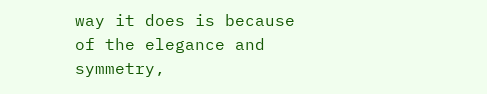way it does is because of the elegance and symmetry,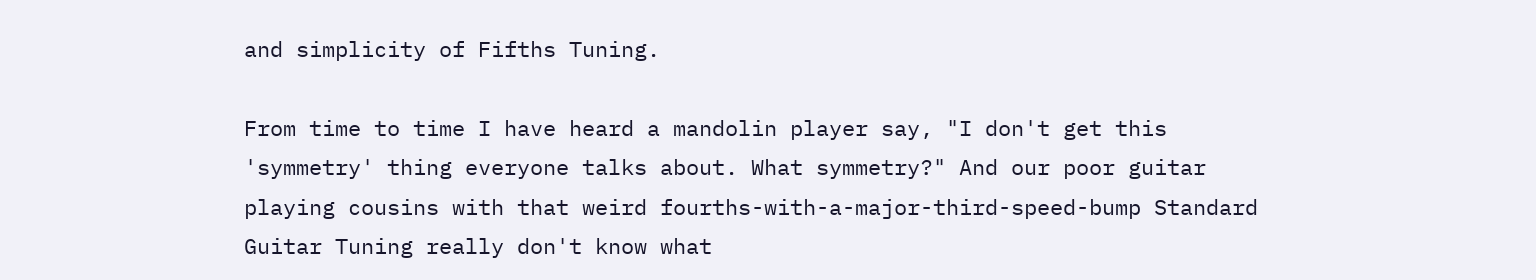and simplicity of Fifths Tuning.

From time to time I have heard a mandolin player say, "I don't get this 'symmetry' thing everyone talks about. What symmetry?" And our poor guitar playing cousins with that weird fourths-with-a-major-third-speed-bump Standard Guitar Tuning really don't know what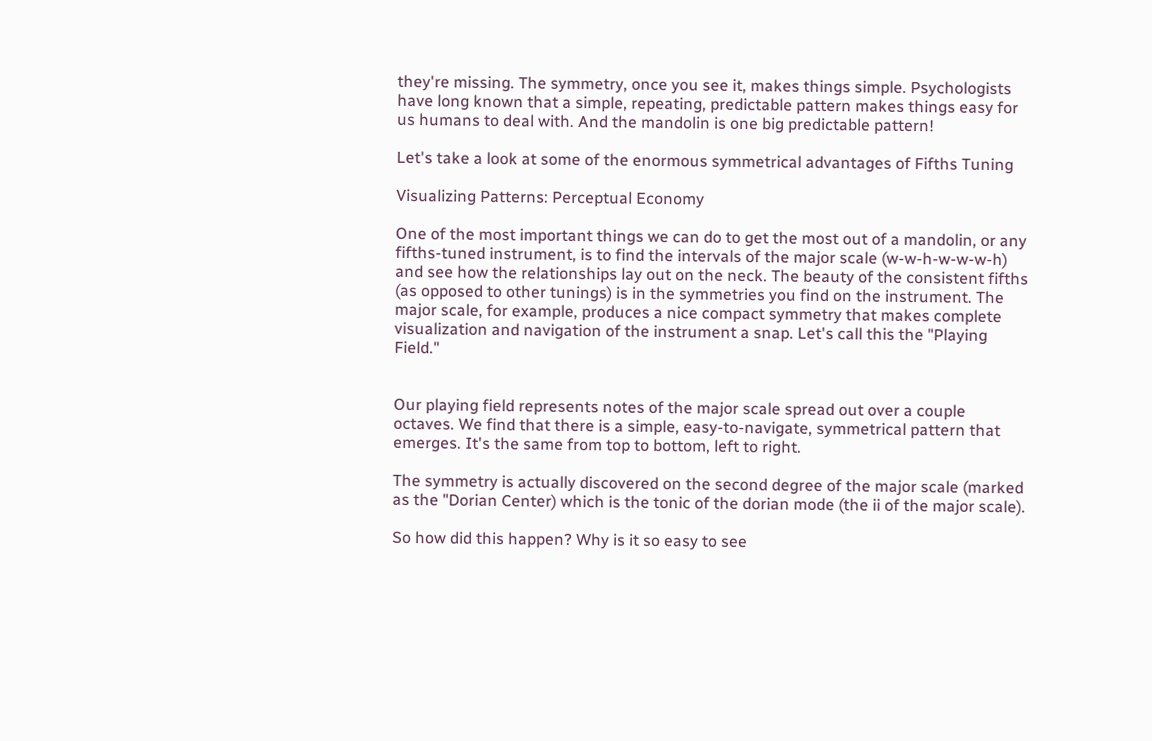they're missing. The symmetry, once you see it, makes things simple. Psychologists have long known that a simple, repeating, predictable pattern makes things easy for us humans to deal with. And the mandolin is one big predictable pattern!

Let's take a look at some of the enormous symmetrical advantages of Fifths Tuning

Visualizing Patterns: Perceptual Economy

One of the most important things we can do to get the most out of a mandolin, or any fifths-tuned instrument, is to find the intervals of the major scale (w-w-h-w-w-w-h) and see how the relationships lay out on the neck. The beauty of the consistent fifths (as opposed to other tunings) is in the symmetries you find on the instrument. The major scale, for example, produces a nice compact symmetry that makes complete visualization and navigation of the instrument a snap. Let's call this the "Playing Field."


Our playing field represents notes of the major scale spread out over a couple octaves. We find that there is a simple, easy-to-navigate, symmetrical pattern that emerges. It's the same from top to bottom, left to right.

The symmetry is actually discovered on the second degree of the major scale (marked as the "Dorian Center) which is the tonic of the dorian mode (the ii of the major scale).

So how did this happen? Why is it so easy to see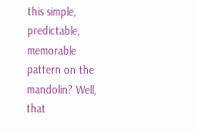this simple, predictable, memorable pattern on the mandolin? Well, that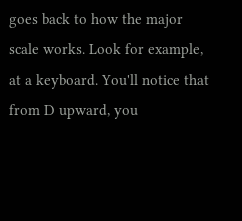goes back to how the major scale works. Look for example, at a keyboard. You'll notice that from D upward, you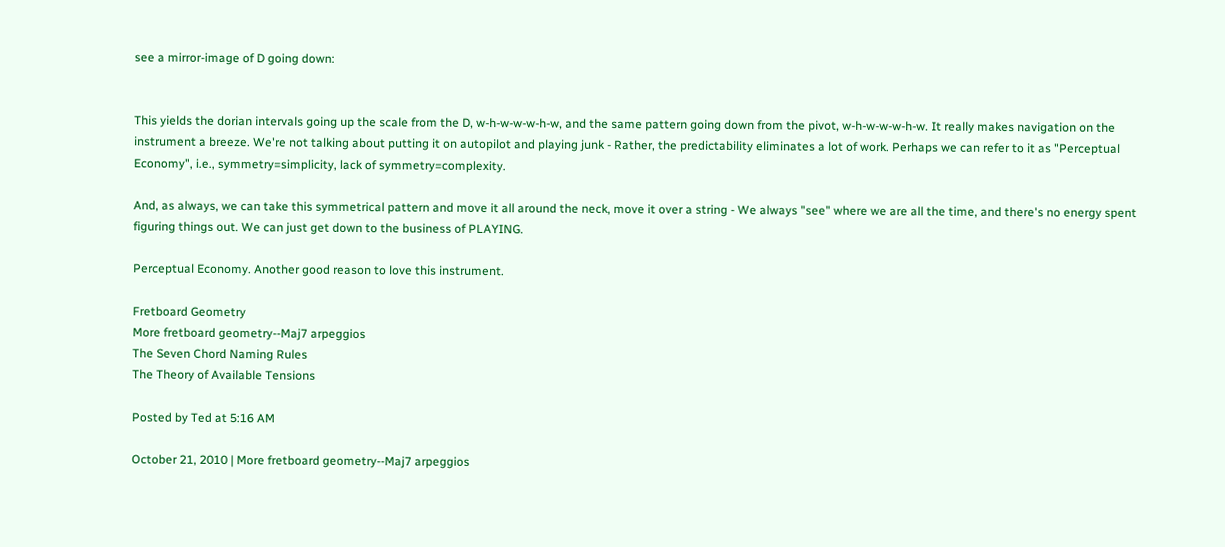see a mirror-image of D going down:


This yields the dorian intervals going up the scale from the D, w-h-w-w-w-h-w, and the same pattern going down from the pivot, w-h-w-w-w-h-w. It really makes navigation on the instrument a breeze. We're not talking about putting it on autopilot and playing junk - Rather, the predictability eliminates a lot of work. Perhaps we can refer to it as "Perceptual Economy", i.e., symmetry=simplicity, lack of symmetry=complexity.

And, as always, we can take this symmetrical pattern and move it all around the neck, move it over a string - We always "see" where we are all the time, and there's no energy spent figuring things out. We can just get down to the business of PLAYING.

Perceptual Economy. Another good reason to love this instrument.

Fretboard Geometry
More fretboard geometry--Maj7 arpeggios
The Seven Chord Naming Rules
The Theory of Available Tensions

Posted by Ted at 5:16 AM

October 21, 2010 | More fretboard geometry--Maj7 arpeggios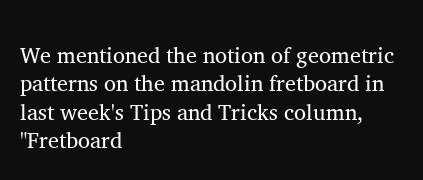We mentioned the notion of geometric patterns on the mandolin fretboard in last week's Tips and Tricks column, "Fretboard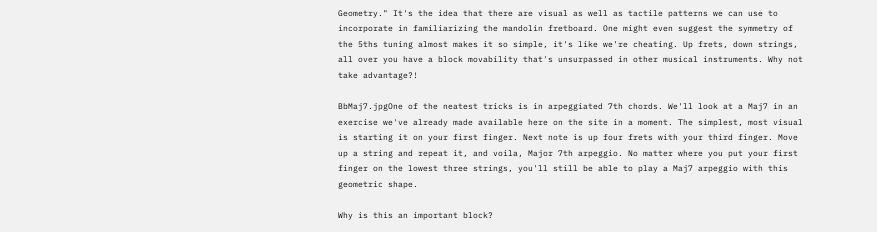Geometry." It's the idea that there are visual as well as tactile patterns we can use to incorporate in familiarizing the mandolin fretboard. One might even suggest the symmetry of the 5ths tuning almost makes it so simple, it's like we're cheating. Up frets, down strings, all over you have a block movability that's unsurpassed in other musical instruments. Why not take advantage?!

BbMaj7.jpgOne of the neatest tricks is in arpeggiated 7th chords. We'll look at a Maj7 in an exercise we've already made available here on the site in a moment. The simplest, most visual is starting it on your first finger. Next note is up four frets with your third finger. Move up a string and repeat it, and voila, Major 7th arpeggio. No matter where you put your first finger on the lowest three strings, you'll still be able to play a Maj7 arpeggio with this geometric shape.

Why is this an important block?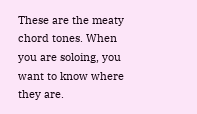These are the meaty chord tones. When you are soloing, you want to know where they are.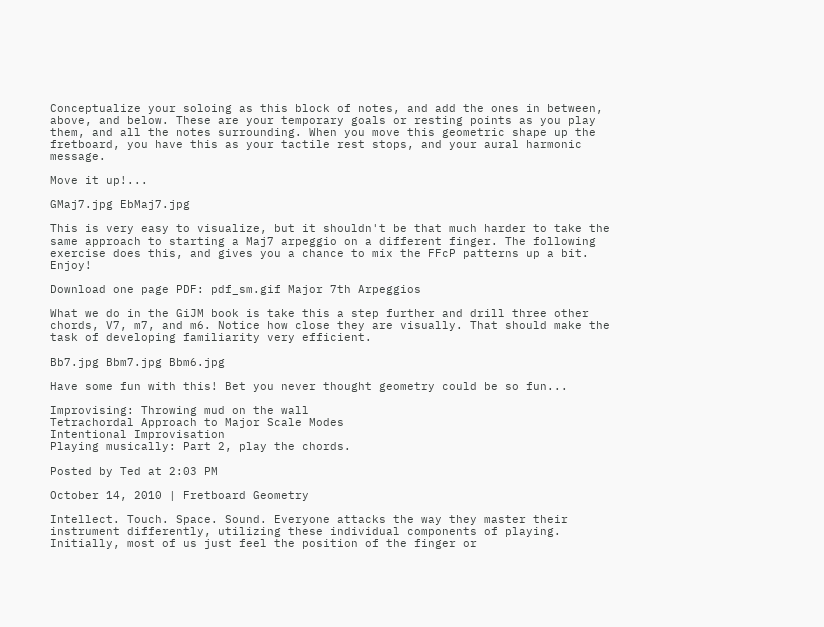Conceptualize your soloing as this block of notes, and add the ones in between, above, and below. These are your temporary goals or resting points as you play them, and all the notes surrounding. When you move this geometric shape up the fretboard, you have this as your tactile rest stops, and your aural harmonic message.

Move it up!...

GMaj7.jpg EbMaj7.jpg

This is very easy to visualize, but it shouldn't be that much harder to take the same approach to starting a Maj7 arpeggio on a different finger. The following exercise does this, and gives you a chance to mix the FFcP patterns up a bit. Enjoy!

Download one page PDF: pdf_sm.gif Major 7th Arpeggios

What we do in the GiJM book is take this a step further and drill three other chords, V7, m7, and m6. Notice how close they are visually. That should make the task of developing familiarity very efficient.

Bb7.jpg Bbm7.jpg Bbm6.jpg

Have some fun with this! Bet you never thought geometry could be so fun...

Improvising: Throwing mud on the wall
Tetrachordal Approach to Major Scale Modes
Intentional Improvisation
Playing musically: Part 2, play the chords.

Posted by Ted at 2:03 PM

October 14, 2010 | Fretboard Geometry

Intellect. Touch. Space. Sound. Everyone attacks the way they master their instrument differently, utilizing these individual components of playing. Initially, most of us just feel the position of the finger or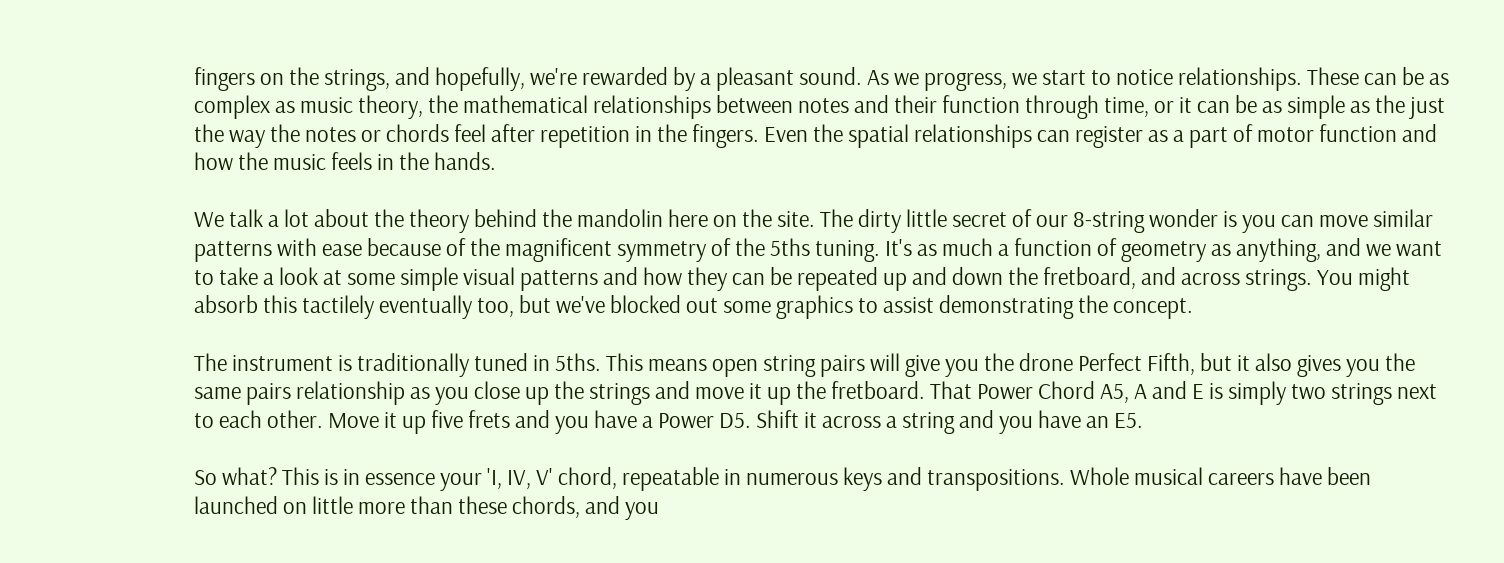fingers on the strings, and hopefully, we're rewarded by a pleasant sound. As we progress, we start to notice relationships. These can be as complex as music theory, the mathematical relationships between notes and their function through time, or it can be as simple as the just the way the notes or chords feel after repetition in the fingers. Even the spatial relationships can register as a part of motor function and how the music feels in the hands.

We talk a lot about the theory behind the mandolin here on the site. The dirty little secret of our 8-string wonder is you can move similar patterns with ease because of the magnificent symmetry of the 5ths tuning. It's as much a function of geometry as anything, and we want to take a look at some simple visual patterns and how they can be repeated up and down the fretboard, and across strings. You might absorb this tactilely eventually too, but we've blocked out some graphics to assist demonstrating the concept.

The instrument is traditionally tuned in 5ths. This means open string pairs will give you the drone Perfect Fifth, but it also gives you the same pairs relationship as you close up the strings and move it up the fretboard. That Power Chord A5, A and E is simply two strings next to each other. Move it up five frets and you have a Power D5. Shift it across a string and you have an E5.

So what? This is in essence your 'I, IV, V' chord, repeatable in numerous keys and transpositions. Whole musical careers have been launched on little more than these chords, and you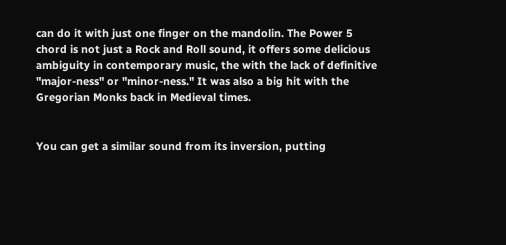can do it with just one finger on the mandolin. The Power 5 chord is not just a Rock and Roll sound, it offers some delicious ambiguity in contemporary music, the with the lack of definitive "major-ness" or "minor-ness." It was also a big hit with the Gregorian Monks back in Medieval times.


You can get a similar sound from its inversion, putting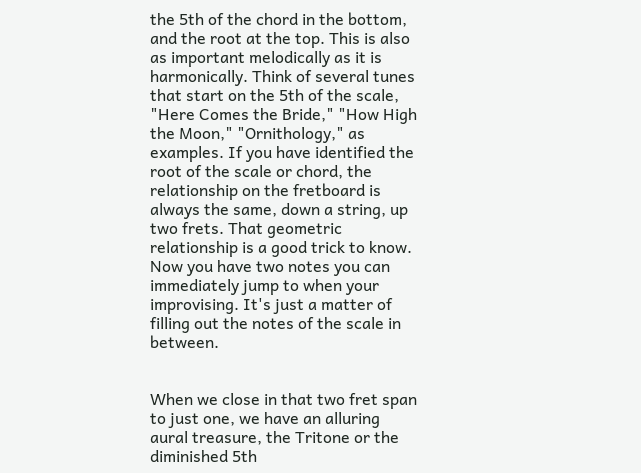the 5th of the chord in the bottom, and the root at the top. This is also as important melodically as it is harmonically. Think of several tunes that start on the 5th of the scale, "Here Comes the Bride," "How High the Moon," "Ornithology," as examples. If you have identified the root of the scale or chord, the relationship on the fretboard is always the same, down a string, up two frets. That geometric relationship is a good trick to know. Now you have two notes you can immediately jump to when your improvising. It's just a matter of filling out the notes of the scale in between.


When we close in that two fret span to just one, we have an alluring aural treasure, the Tritone or the diminished 5th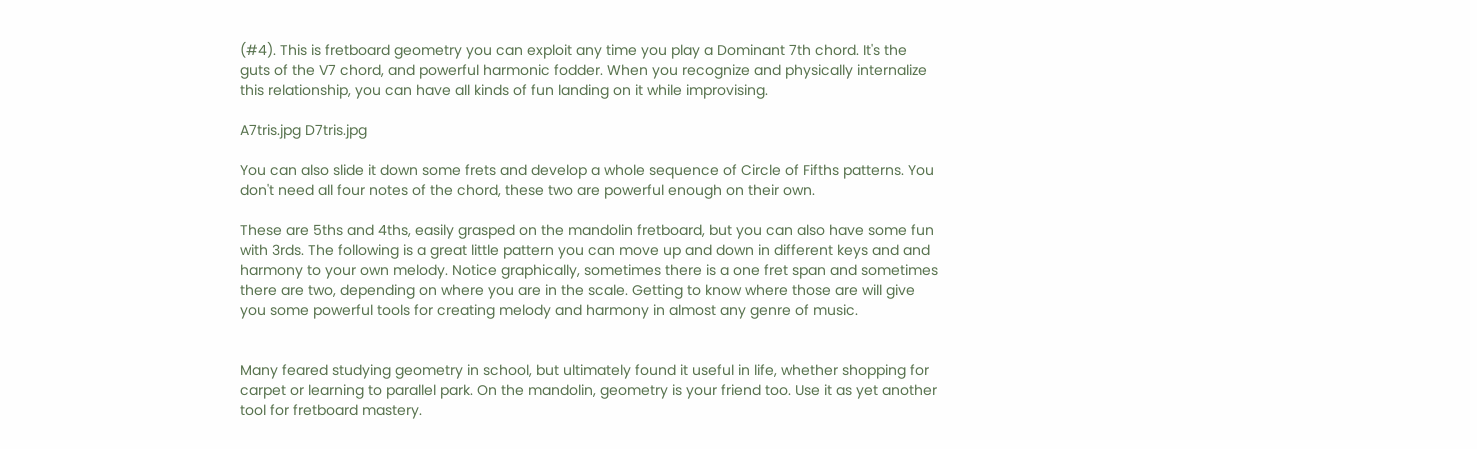(#4). This is fretboard geometry you can exploit any time you play a Dominant 7th chord. It's the guts of the V7 chord, and powerful harmonic fodder. When you recognize and physically internalize this relationship, you can have all kinds of fun landing on it while improvising.

A7tris.jpg D7tris.jpg

You can also slide it down some frets and develop a whole sequence of Circle of Fifths patterns. You don't need all four notes of the chord, these two are powerful enough on their own.

These are 5ths and 4ths, easily grasped on the mandolin fretboard, but you can also have some fun with 3rds. The following is a great little pattern you can move up and down in different keys and and harmony to your own melody. Notice graphically, sometimes there is a one fret span and sometimes there are two, depending on where you are in the scale. Getting to know where those are will give you some powerful tools for creating melody and harmony in almost any genre of music.


Many feared studying geometry in school, but ultimately found it useful in life, whether shopping for carpet or learning to parallel park. On the mandolin, geometry is your friend too. Use it as yet another tool for fretboard mastery.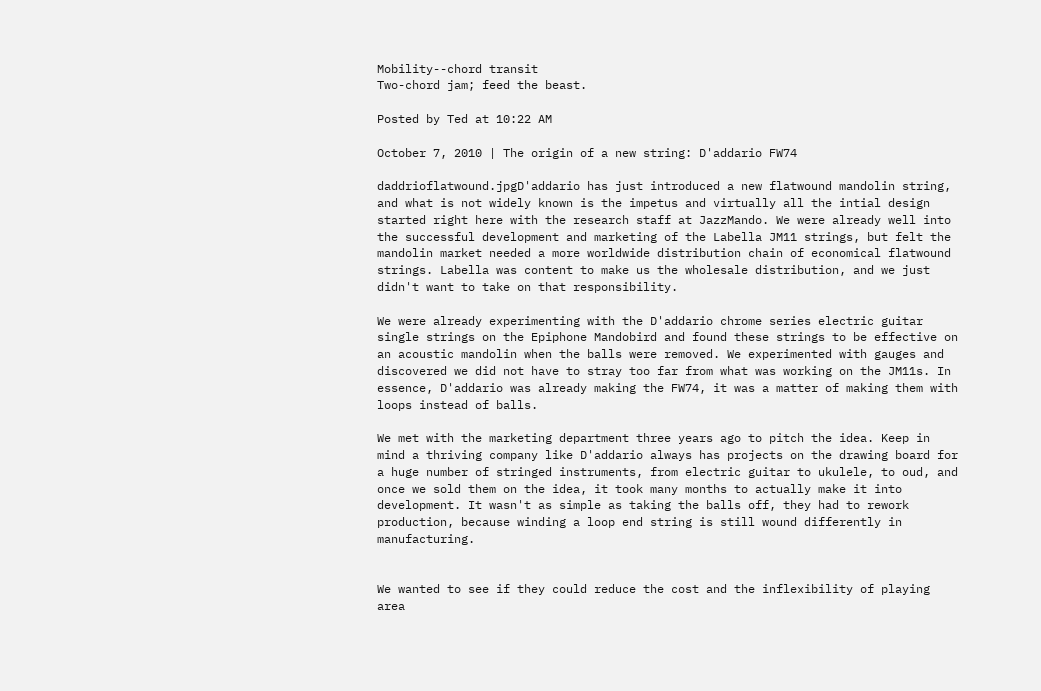Mobility--chord transit
Two-chord jam; feed the beast.

Posted by Ted at 10:22 AM

October 7, 2010 | The origin of a new string: D'addario FW74

daddrioflatwound.jpgD'addario has just introduced a new flatwound mandolin string, and what is not widely known is the impetus and virtually all the intial design started right here with the research staff at JazzMando. We were already well into the successful development and marketing of the Labella JM11 strings, but felt the mandolin market needed a more worldwide distribution chain of economical flatwound strings. Labella was content to make us the wholesale distribution, and we just didn't want to take on that responsibility.

We were already experimenting with the D'addario chrome series electric guitar single strings on the Epiphone Mandobird and found these strings to be effective on an acoustic mandolin when the balls were removed. We experimented with gauges and discovered we did not have to stray too far from what was working on the JM11s. In essence, D'addario was already making the FW74, it was a matter of making them with loops instead of balls.

We met with the marketing department three years ago to pitch the idea. Keep in mind a thriving company like D'addario always has projects on the drawing board for a huge number of stringed instruments, from electric guitar to ukulele, to oud, and once we sold them on the idea, it took many months to actually make it into development. It wasn't as simple as taking the balls off, they had to rework production, because winding a loop end string is still wound differently in manufacturing.


We wanted to see if they could reduce the cost and the inflexibility of playing area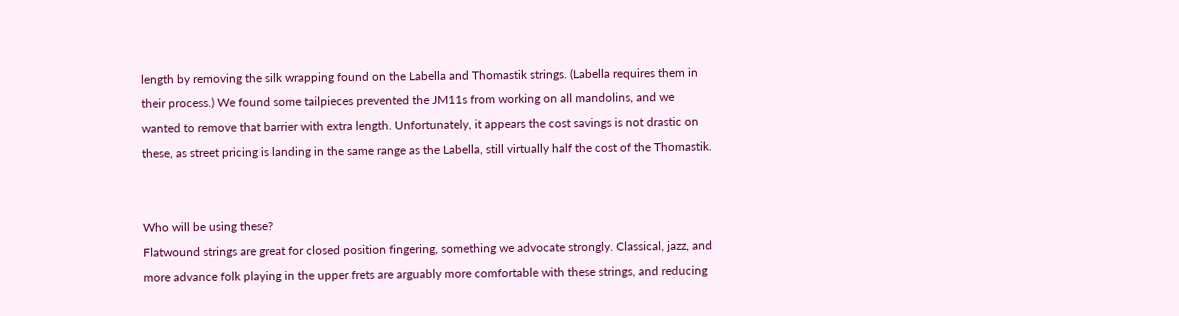length by removing the silk wrapping found on the Labella and Thomastik strings. (Labella requires them in their process.) We found some tailpieces prevented the JM11s from working on all mandolins, and we wanted to remove that barrier with extra length. Unfortunately, it appears the cost savings is not drastic on these, as street pricing is landing in the same range as the Labella, still virtually half the cost of the Thomastik.


Who will be using these?
Flatwound strings are great for closed position fingering, something we advocate strongly. Classical, jazz, and more advance folk playing in the upper frets are arguably more comfortable with these strings, and reducing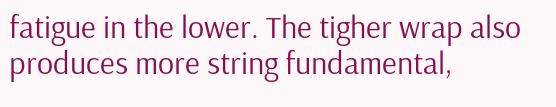fatigue in the lower. The tigher wrap also produces more string fundamental,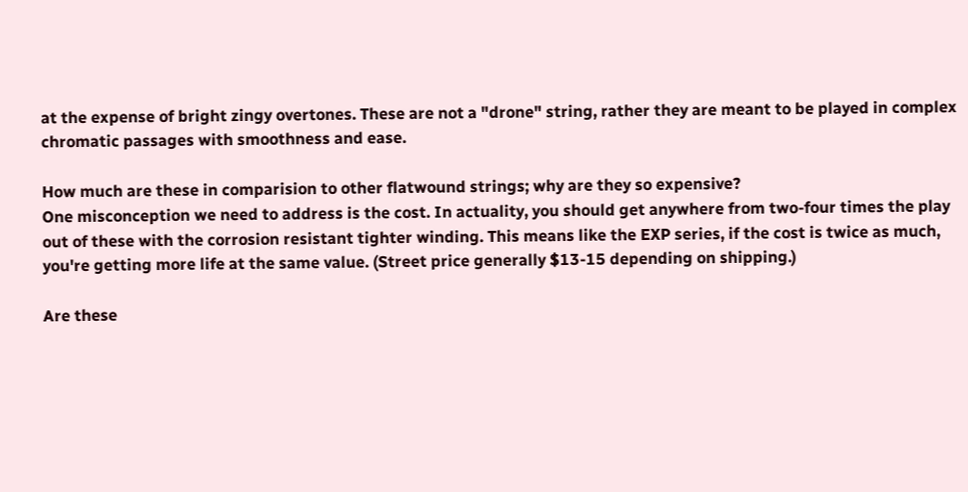at the expense of bright zingy overtones. These are not a "drone" string, rather they are meant to be played in complex chromatic passages with smoothness and ease.

How much are these in comparision to other flatwound strings; why are they so expensive?
One misconception we need to address is the cost. In actuality, you should get anywhere from two-four times the play out of these with the corrosion resistant tighter winding. This means like the EXP series, if the cost is twice as much, you're getting more life at the same value. (Street price generally $13-15 depending on shipping.)

Are these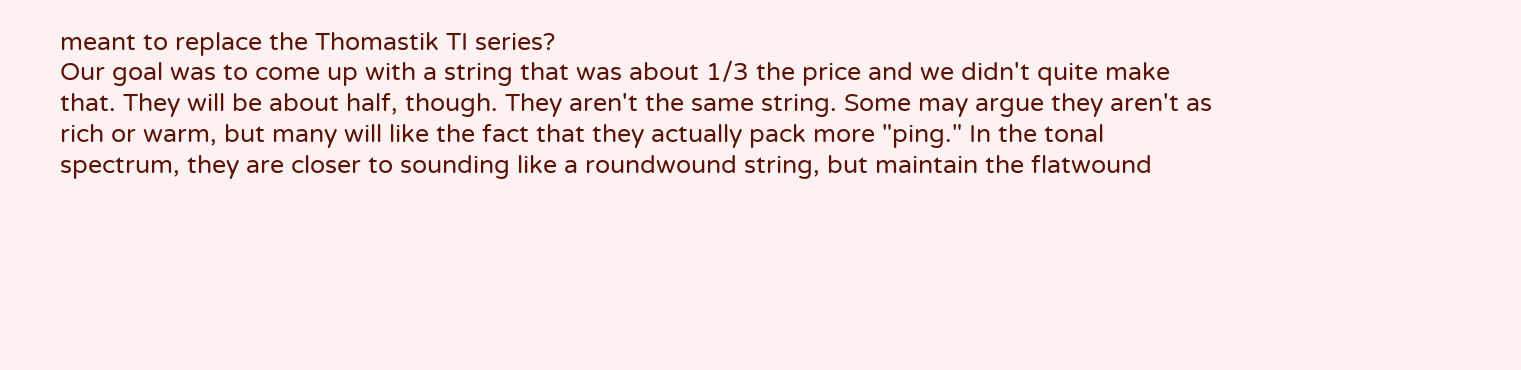meant to replace the Thomastik TI series?
Our goal was to come up with a string that was about 1/3 the price and we didn't quite make that. They will be about half, though. They aren't the same string. Some may argue they aren't as rich or warm, but many will like the fact that they actually pack more "ping." In the tonal spectrum, they are closer to sounding like a roundwound string, but maintain the flatwound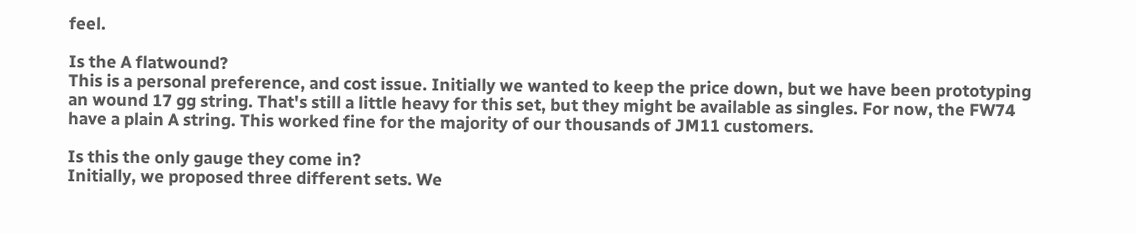feel.

Is the A flatwound?
This is a personal preference, and cost issue. Initially we wanted to keep the price down, but we have been prototyping an wound 17 gg string. That's still a little heavy for this set, but they might be available as singles. For now, the FW74 have a plain A string. This worked fine for the majority of our thousands of JM11 customers.

Is this the only gauge they come in?
Initially, we proposed three different sets. We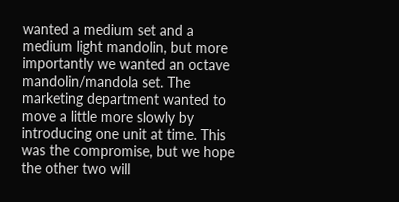wanted a medium set and a medium light mandolin, but more importantly we wanted an octave mandolin/mandola set. The marketing department wanted to move a little more slowly by introducing one unit at time. This was the compromise, but we hope the other two will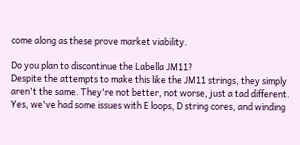come along as these prove market viability.

Do you plan to discontinue the Labella JM11?
Despite the attempts to make this like the JM11 strings, they simply aren't the same. They're not better, not worse, just a tad different. Yes, we've had some issues with E loops, D string cores, and winding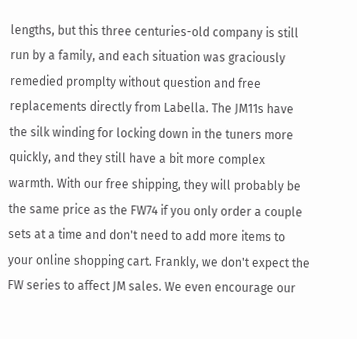lengths, but this three centuries-old company is still run by a family, and each situation was graciously remedied promplty without question and free replacements directly from Labella. The JM11s have the silk winding for locking down in the tuners more quickly, and they still have a bit more complex warmth. With our free shipping, they will probably be the same price as the FW74 if you only order a couple sets at a time and don't need to add more items to your online shopping cart. Frankly, we don't expect the FW series to affect JM sales. We even encourage our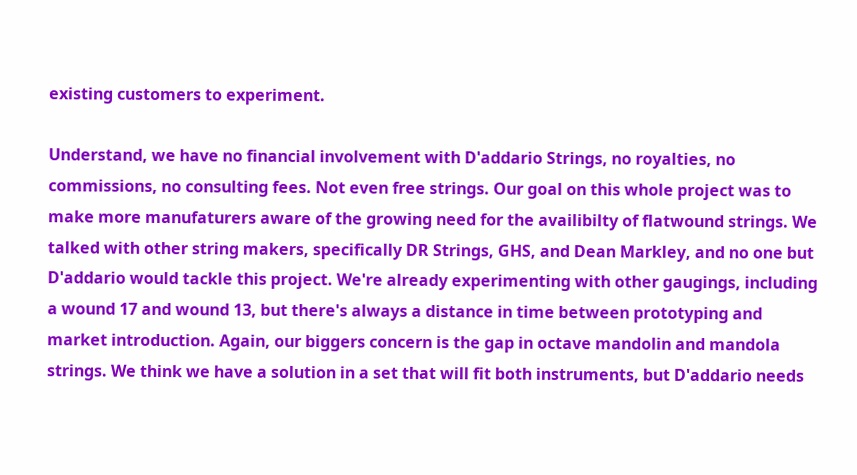existing customers to experiment.

Understand, we have no financial involvement with D'addario Strings, no royalties, no commissions, no consulting fees. Not even free strings. Our goal on this whole project was to make more manufaturers aware of the growing need for the availibilty of flatwound strings. We talked with other string makers, specifically DR Strings, GHS, and Dean Markley, and no one but D'addario would tackle this project. We're already experimenting with other gaugings, including a wound 17 and wound 13, but there's always a distance in time between prototyping and market introduction. Again, our biggers concern is the gap in octave mandolin and mandola strings. We think we have a solution in a set that will fit both instruments, but D'addario needs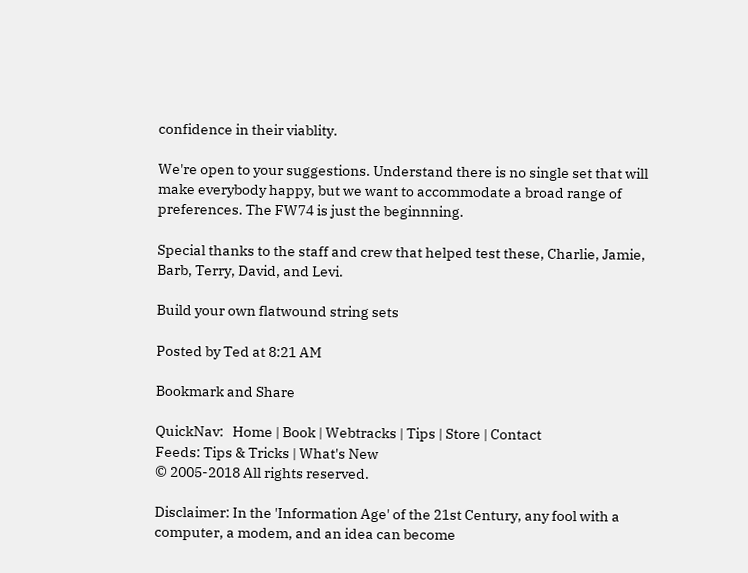confidence in their viablity.

We're open to your suggestions. Understand there is no single set that will make everybody happy, but we want to accommodate a broad range of preferences. The FW74 is just the beginnning.

Special thanks to the staff and crew that helped test these, Charlie, Jamie, Barb, Terry, David, and Levi.

Build your own flatwound string sets

Posted by Ted at 8:21 AM

Bookmark and Share

QuickNav:   Home | Book | Webtracks | Tips | Store | Contact
Feeds: Tips & Tricks | What's New
© 2005-2018 All rights reserved.

Disclaimer: In the 'Information Age' of the 21st Century, any fool with a computer, a modem, and an idea can become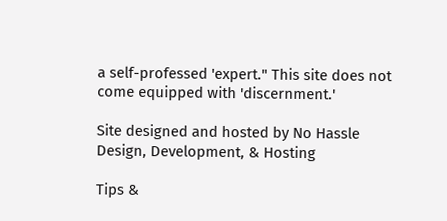a self-professed 'expert." This site does not come equipped with 'discernment.'

Site designed and hosted by No Hassle Design, Development, & Hosting

Tips &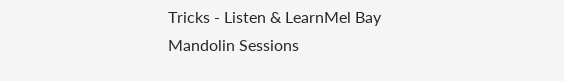Tricks - Listen & LearnMel Bay Mandolin Sessions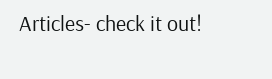Articles- check it out!